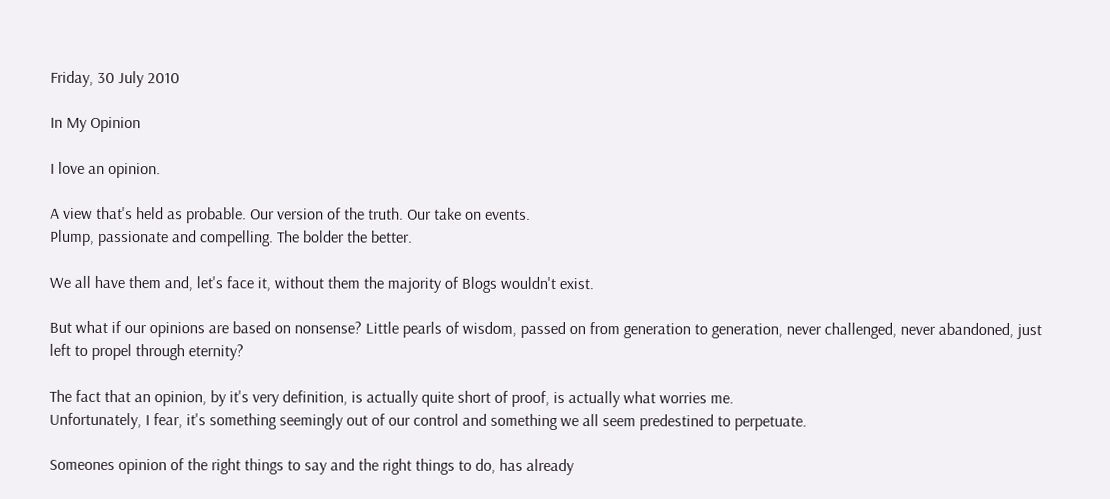Friday, 30 July 2010

In My Opinion

I love an opinion.

A view that's held as probable. Our version of the truth. Our take on events.
Plump, passionate and compelling. The bolder the better.

We all have them and, let's face it, without them the majority of Blogs wouldn't exist.

But what if our opinions are based on nonsense? Little pearls of wisdom, passed on from generation to generation, never challenged, never abandoned, just left to propel through eternity?

The fact that an opinion, by it's very definition, is actually quite short of proof, is actually what worries me.
Unfortunately, I fear, it's something seemingly out of our control and something we all seem predestined to perpetuate.

Someones opinion of the right things to say and the right things to do, has already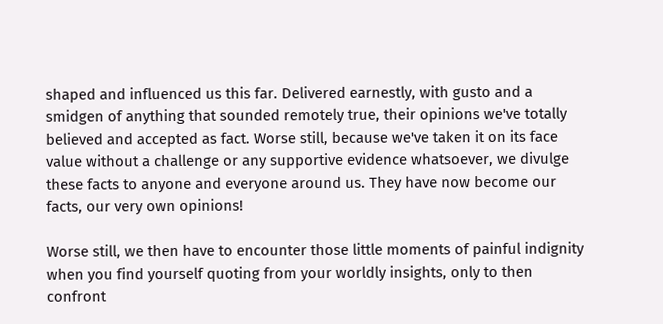shaped and influenced us this far. Delivered earnestly, with gusto and a smidgen of anything that sounded remotely true, their opinions we've totally believed and accepted as fact. Worse still, because we've taken it on its face value without a challenge or any supportive evidence whatsoever, we divulge these facts to anyone and everyone around us. They have now become our facts, our very own opinions!

Worse still, we then have to encounter those little moments of painful indignity when you find yourself quoting from your worldly insights, only to then confront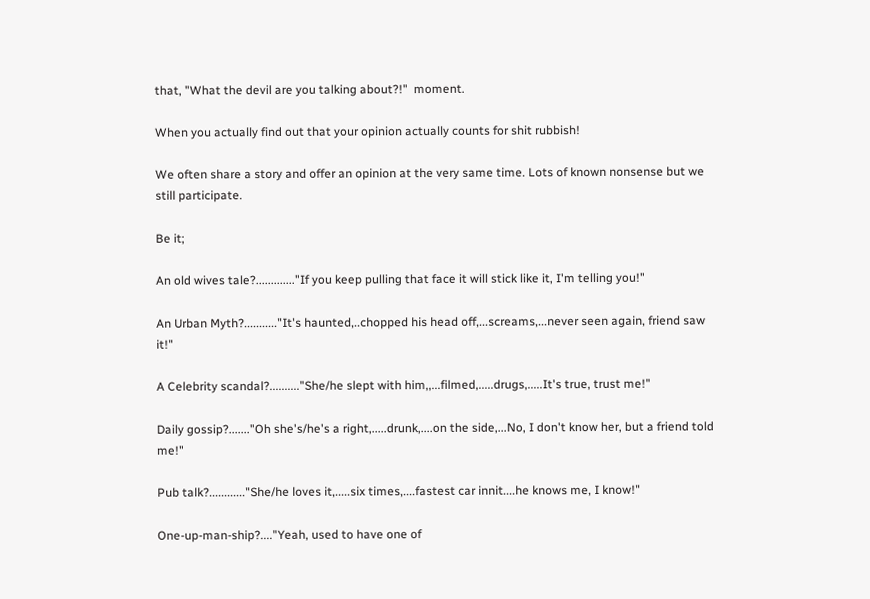that, "What the devil are you talking about?!"  moment.

When you actually find out that your opinion actually counts for shit rubbish!

We often share a story and offer an opinion at the very same time. Lots of known nonsense but we still participate.

Be it;

An old wives tale?............."If you keep pulling that face it will stick like it, I'm telling you!"

An Urban Myth?..........."It's haunted,..chopped his head off,...screams,...never seen again, friend saw it!"

A Celebrity scandal?.........."She/he slept with him,,...filmed,.....drugs,.....It's true, trust me!"

Daily gossip?......."Oh she's/he's a right,.....drunk,....on the side,...No, I don't know her, but a friend told me!"

Pub talk?............"She/he loves it,.....six times,....fastest car innit....he knows me, I know!"

One-up-man-ship?...."Yeah, used to have one of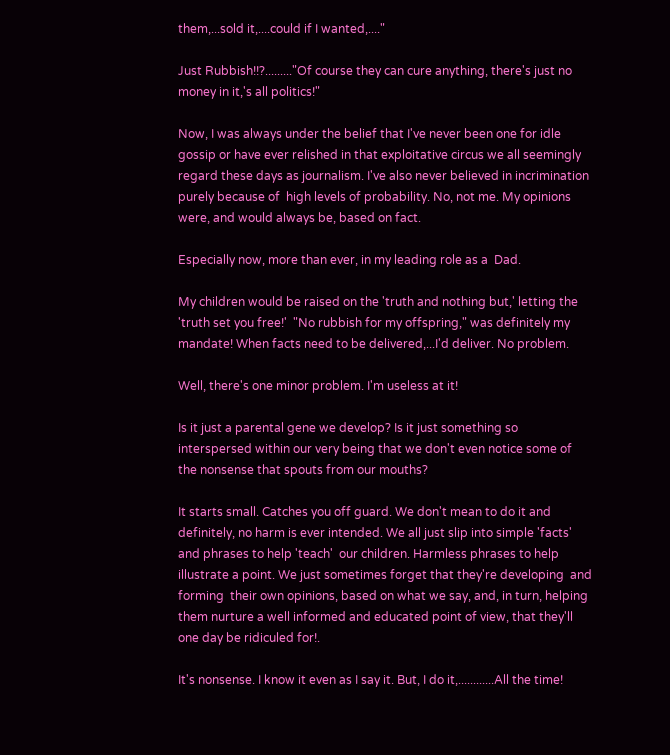them,...sold it,....could if I wanted,...."

Just Rubbish!!?........."Of course they can cure anything, there's just no money in it,'s all politics!"

Now, I was always under the belief that I've never been one for idle gossip or have ever relished in that exploitative circus we all seemingly regard these days as journalism. I've also never believed in incrimination purely because of  high levels of probability. No, not me. My opinions were, and would always be, based on fact.

Especially now, more than ever, in my leading role as a  Dad.

My children would be raised on the 'truth and nothing but,' letting the 'truth set you free!'  "No rubbish for my offspring," was definitely my mandate! When facts need to be delivered,...I'd deliver. No problem.

Well, there's one minor problem. I'm useless at it!

Is it just a parental gene we develop? Is it just something so interspersed within our very being that we don't even notice some of the nonsense that spouts from our mouths?

It starts small. Catches you off guard. We don't mean to do it and definitely, no harm is ever intended. We all just slip into simple 'facts' and phrases to help 'teach'  our children. Harmless phrases to help illustrate a point. We just sometimes forget that they're developing  and forming  their own opinions, based on what we say, and, in turn, helping them nurture a well informed and educated point of view, that they'll one day be ridiculed for!.

It's nonsense. I know it even as I say it. But, I do it,............All the time!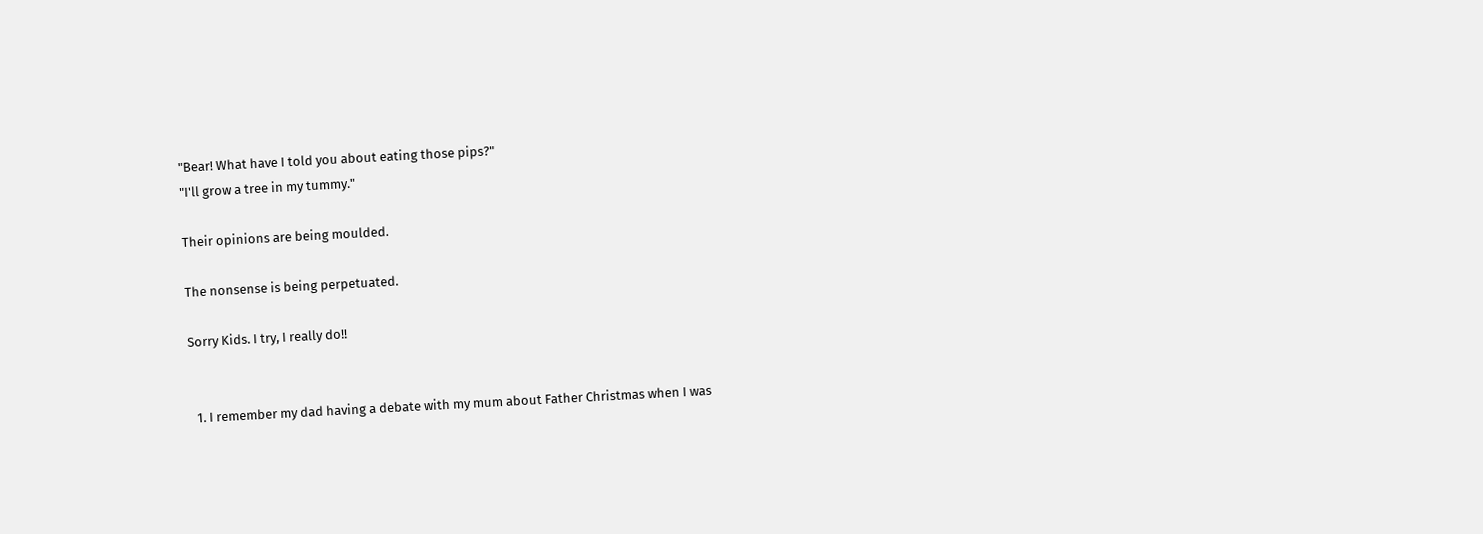"Bear! What have I told you about eating those pips?"
"I'll grow a tree in my tummy."

Their opinions are being moulded.

The nonsense is being perpetuated.

Sorry Kids. I try, I really do!!


  1. I remember my dad having a debate with my mum about Father Christmas when I was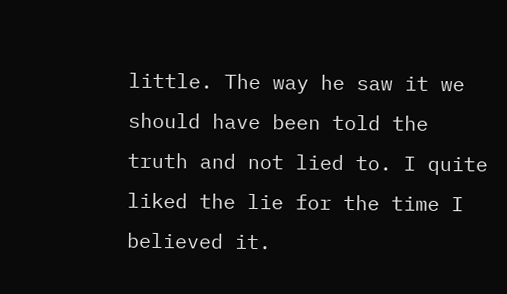little. The way he saw it we should have been told the truth and not lied to. I quite liked the lie for the time I believed it.